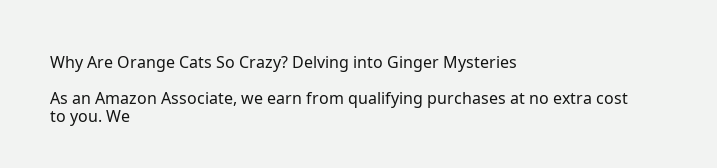Why Are Orange Cats So Crazy? Delving into Ginger Mysteries

As an Amazon Associate, we earn from qualifying purchases at no extra cost to you. We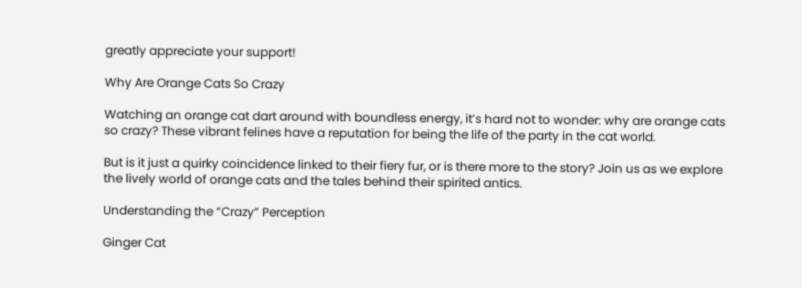greatly appreciate your support!

Why Are Orange Cats So Crazy

Watching an orange cat dart around with boundless energy, it’s hard not to wonder: why are orange cats so crazy? These vibrant felines have a reputation for being the life of the party in the cat world.

But is it just a quirky coincidence linked to their fiery fur, or is there more to the story? Join us as we explore the lively world of orange cats and the tales behind their spirited antics.

Understanding the “Crazy” Perception

Ginger Cat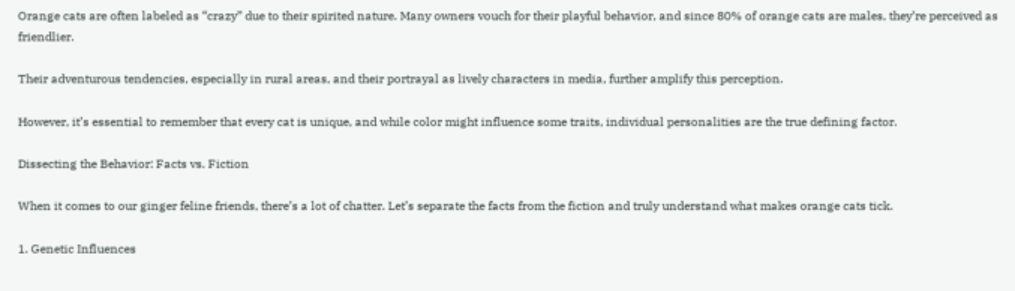Orange cats are often labeled as “crazy” due to their spirited nature. Many owners vouch for their playful behavior, and since 80% of orange cats are males, they’re perceived as friendlier.

Their adventurous tendencies, especially in rural areas, and their portrayal as lively characters in media, further amplify this perception.

However, it’s essential to remember that every cat is unique, and while color might influence some traits, individual personalities are the true defining factor.

Dissecting the Behavior: Facts vs. Fiction

When it comes to our ginger feline friends, there’s a lot of chatter. Let’s separate the facts from the fiction and truly understand what makes orange cats tick.

1. Genetic Influences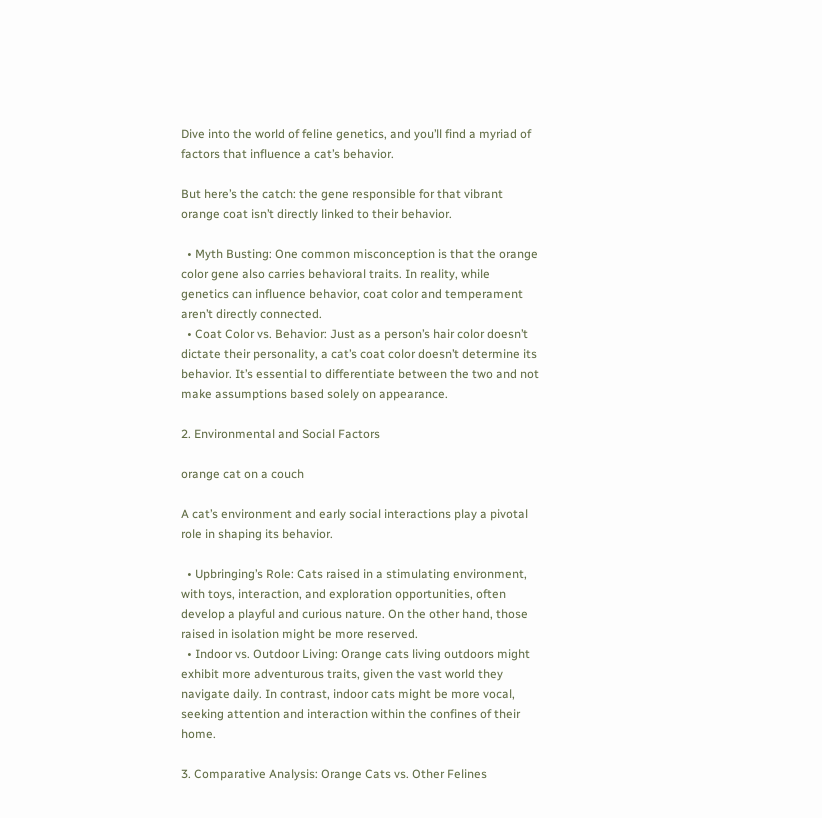Dive into the world of feline genetics, and you’ll find a myriad of factors that influence a cat’s behavior.

But here’s the catch: the gene responsible for that vibrant orange coat isn’t directly linked to their behavior.

  • Myth Busting: One common misconception is that the orange color gene also carries behavioral traits. In reality, while genetics can influence behavior, coat color and temperament aren’t directly connected.
  • Coat Color vs. Behavior: Just as a person’s hair color doesn’t dictate their personality, a cat’s coat color doesn’t determine its behavior. It’s essential to differentiate between the two and not make assumptions based solely on appearance.

2. Environmental and Social Factors

orange cat on a couch

A cat’s environment and early social interactions play a pivotal role in shaping its behavior.

  • Upbringing’s Role: Cats raised in a stimulating environment, with toys, interaction, and exploration opportunities, often develop a playful and curious nature. On the other hand, those raised in isolation might be more reserved.
  • Indoor vs. Outdoor Living: Orange cats living outdoors might exhibit more adventurous traits, given the vast world they navigate daily. In contrast, indoor cats might be more vocal, seeking attention and interaction within the confines of their home.

3. Comparative Analysis: Orange Cats vs. Other Felines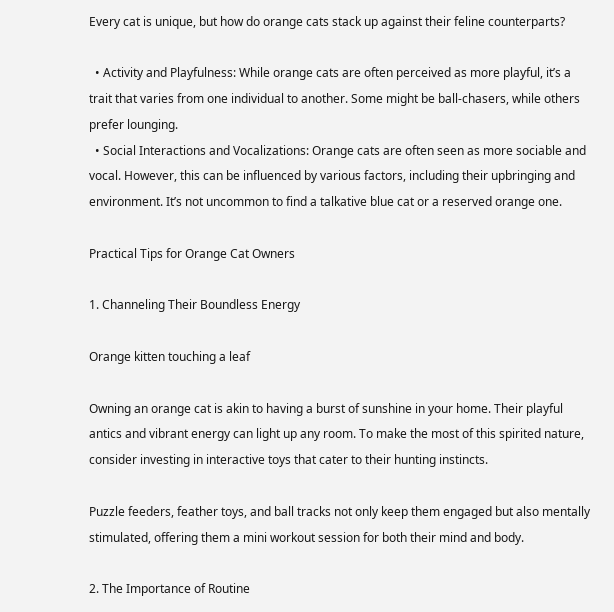Every cat is unique, but how do orange cats stack up against their feline counterparts?

  • Activity and Playfulness: While orange cats are often perceived as more playful, it’s a trait that varies from one individual to another. Some might be ball-chasers, while others prefer lounging.
  • Social Interactions and Vocalizations: Orange cats are often seen as more sociable and vocal. However, this can be influenced by various factors, including their upbringing and environment. It’s not uncommon to find a talkative blue cat or a reserved orange one.

Practical Tips for Orange Cat Owners

1. Channeling Their Boundless Energy

Orange kitten touching a leaf

Owning an orange cat is akin to having a burst of sunshine in your home. Their playful antics and vibrant energy can light up any room. To make the most of this spirited nature, consider investing in interactive toys that cater to their hunting instincts.

Puzzle feeders, feather toys, and ball tracks not only keep them engaged but also mentally stimulated, offering them a mini workout session for both their mind and body.

2. The Importance of Routine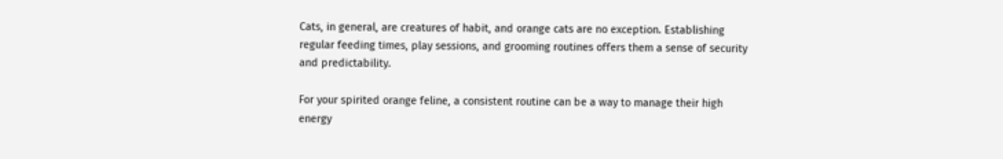Cats, in general, are creatures of habit, and orange cats are no exception. Establishing regular feeding times, play sessions, and grooming routines offers them a sense of security and predictability.

For your spirited orange feline, a consistent routine can be a way to manage their high energy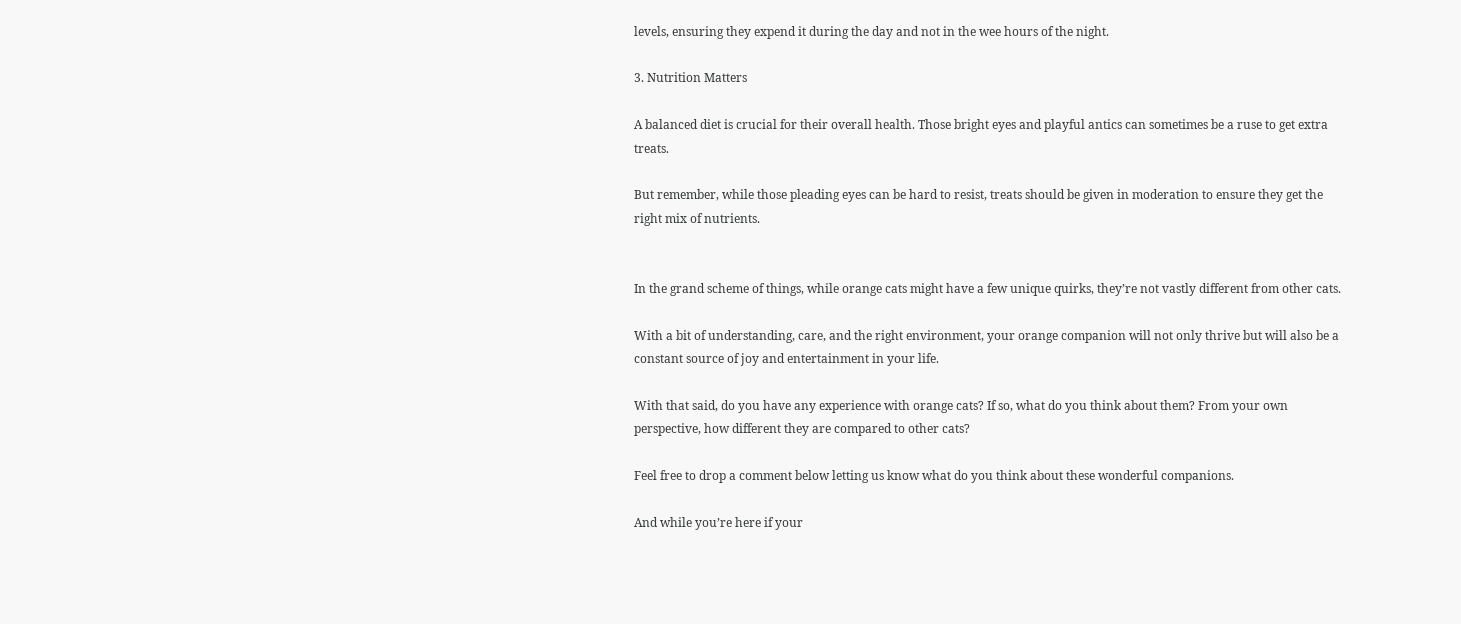levels, ensuring they expend it during the day and not in the wee hours of the night.

3. Nutrition Matters

A balanced diet is crucial for their overall health. Those bright eyes and playful antics can sometimes be a ruse to get extra treats.

But remember, while those pleading eyes can be hard to resist, treats should be given in moderation to ensure they get the right mix of nutrients.


In the grand scheme of things, while orange cats might have a few unique quirks, they’re not vastly different from other cats.

With a bit of understanding, care, and the right environment, your orange companion will not only thrive but will also be a constant source of joy and entertainment in your life.

With that said, do you have any experience with orange cats? If so, what do you think about them? From your own perspective, how different they are compared to other cats?

Feel free to drop a comment below letting us know what do you think about these wonderful companions.

And while you’re here if your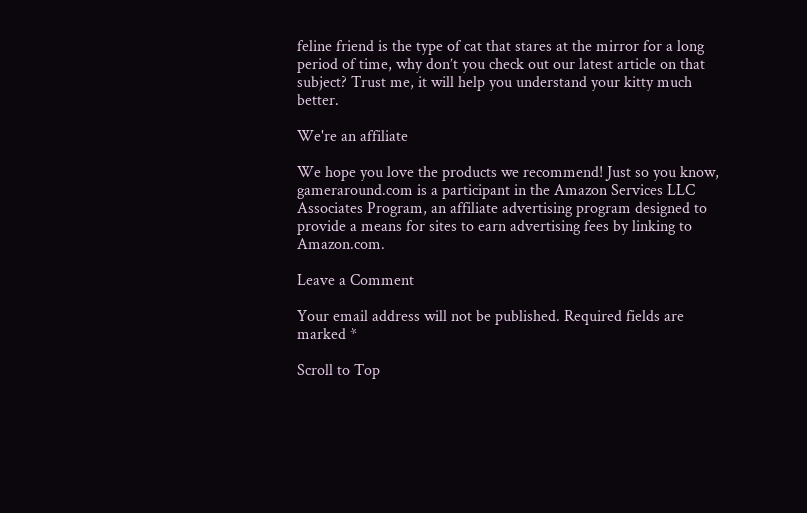feline friend is the type of cat that stares at the mirror for a long period of time, why don’t you check out our latest article on that subject? Trust me, it will help you understand your kitty much better.

We're an affiliate

We hope you love the products we recommend! Just so you know, gameraround.com is a participant in the Amazon Services LLC Associates Program, an affiliate advertising program designed to provide a means for sites to earn advertising fees by linking to Amazon.com.

Leave a Comment

Your email address will not be published. Required fields are marked *

Scroll to Top